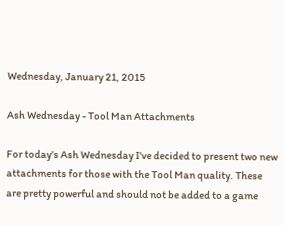Wednesday, January 21, 2015

Ash Wednesday - Tool Man Attachments

For today's Ash Wednesday I've decided to present two new attachments for those with the Tool Man quality. These are pretty powerful and should not be added to a game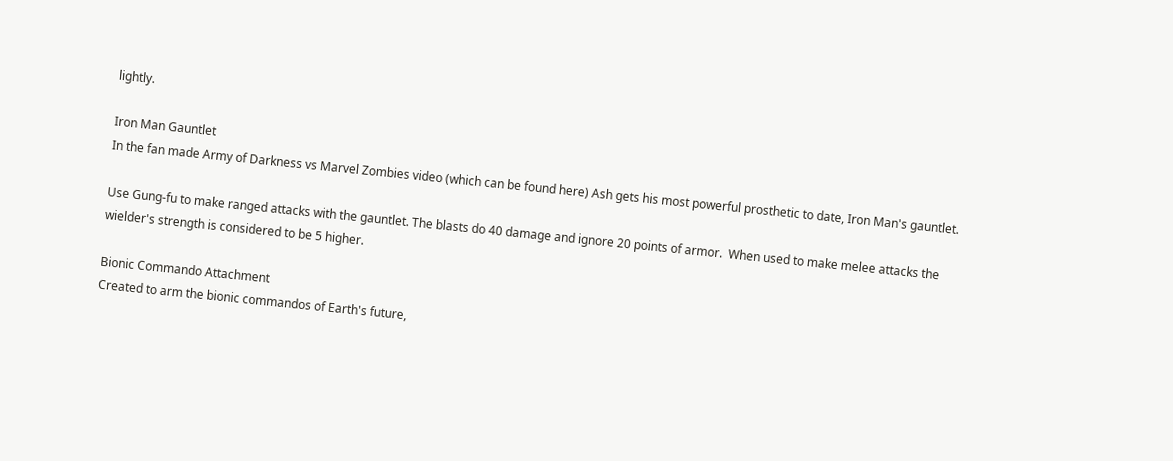lightly.

Iron Man Gauntlet
In the fan made Army of Darkness vs Marvel Zombies video (which can be found here) Ash gets his most powerful prosthetic to date, Iron Man's gauntlet.

Use Gung-fu to make ranged attacks with the gauntlet. The blasts do 40 damage and ignore 20 points of armor.  When used to make melee attacks the wielder's strength is considered to be 5 higher.

Bionic Commando Attachment
Created to arm the bionic commandos of Earth's future,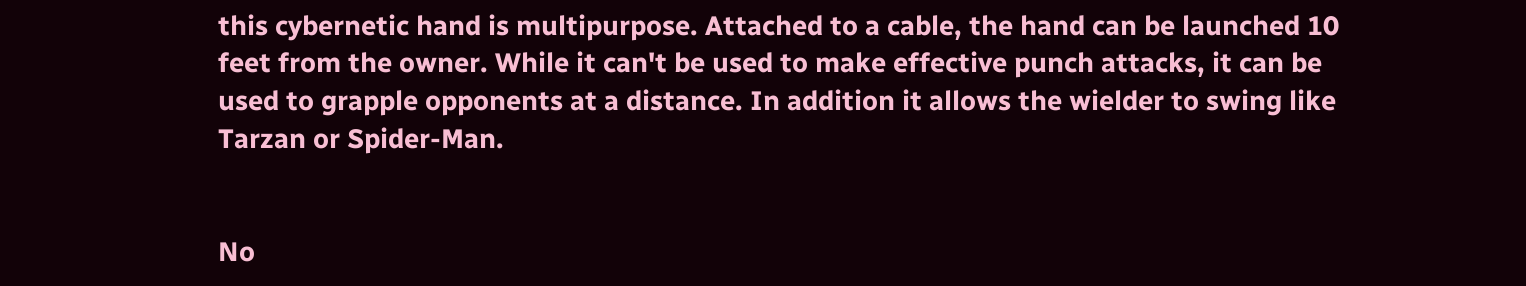this cybernetic hand is multipurpose. Attached to a cable, the hand can be launched 10 feet from the owner. While it can't be used to make effective punch attacks, it can be used to grapple opponents at a distance. In addition it allows the wielder to swing like Tarzan or Spider-Man.


No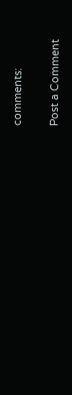comments:

Post a Comment